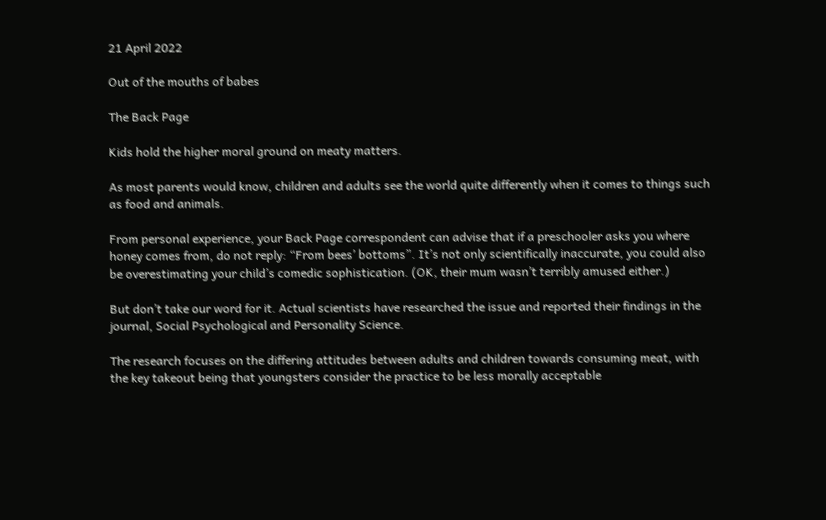21 April 2022

Out of the mouths of babes

The Back Page

Kids hold the higher moral ground on meaty matters.

As most parents would know, children and adults see the world quite differently when it comes to things such as food and animals.

From personal experience, your Back Page correspondent can advise that if a preschooler asks you where honey comes from, do not reply: “From bees’ bottoms”. It’s not only scientifically inaccurate, you could also be overestimating your child’s comedic sophistication. (OK, their mum wasn’t terribly amused either.)

But don’t take our word for it. Actual scientists have researched the issue and reported their findings in the journal, Social Psychological and Personality Science.

The research focuses on the differing attitudes between adults and children towards consuming meat, with the key takeout being that youngsters consider the practice to be less morally acceptable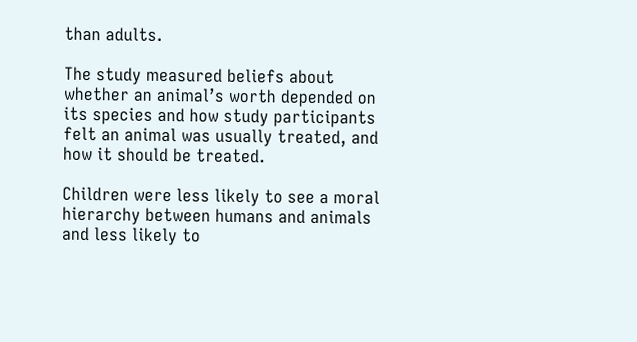than adults.

The study measured beliefs about whether an animal’s worth depended on its species and how study participants felt an animal was usually treated, and how it should be treated.

Children were less likely to see a moral hierarchy between humans and animals and less likely to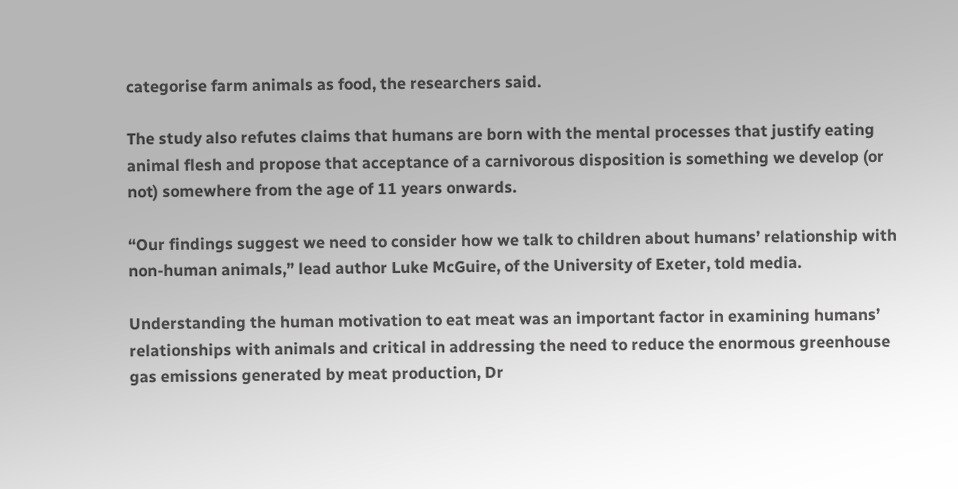categorise farm animals as food, the researchers said.

The study also refutes claims that humans are born with the mental processes that justify eating animal flesh and propose that acceptance of a carnivorous disposition is something we develop (or not) somewhere from the age of 11 years onwards.

“Our findings suggest we need to consider how we talk to children about humans’ relationship with non-human animals,” lead author Luke McGuire, of the University of Exeter, told media.

Understanding the human motivation to eat meat was an important factor in examining humans’ relationships with animals and critical in addressing the need to reduce the enormous greenhouse gas emissions generated by meat production, Dr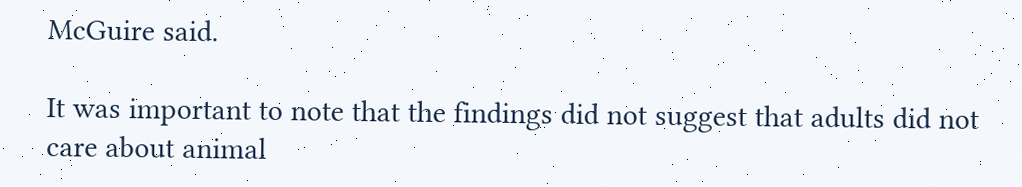McGuire said.

It was important to note that the findings did not suggest that adults did not care about animal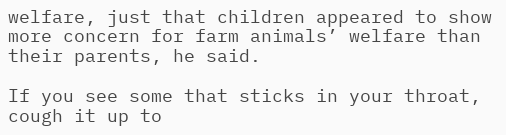welfare, just that children appeared to show more concern for farm animals’ welfare than their parents, he said.

If you see some that sticks in your throat, cough it up to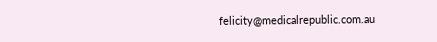felicity@medicalrepublic.com.au